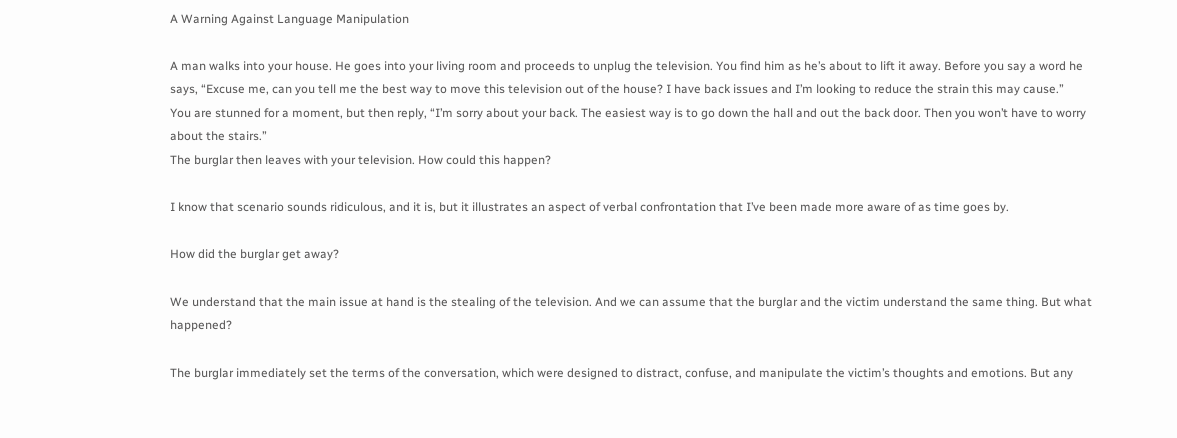A Warning Against Language Manipulation

A man walks into your house. He goes into your living room and proceeds to unplug the television. You find him as he’s about to lift it away. Before you say a word he says, “Excuse me, can you tell me the best way to move this television out of the house? I have back issues and I’m looking to reduce the strain this may cause.”
You are stunned for a moment, but then reply, “I’m sorry about your back. The easiest way is to go down the hall and out the back door. Then you won’t have to worry about the stairs.”
The burglar then leaves with your television. How could this happen?

I know that scenario sounds ridiculous, and it is, but it illustrates an aspect of verbal confrontation that I’ve been made more aware of as time goes by.

How did the burglar get away?

We understand that the main issue at hand is the stealing of the television. And we can assume that the burglar and the victim understand the same thing. But what happened?

The burglar immediately set the terms of the conversation, which were designed to distract, confuse, and manipulate the victim’s thoughts and emotions. But any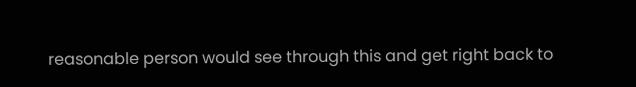reasonable person would see through this and get right back to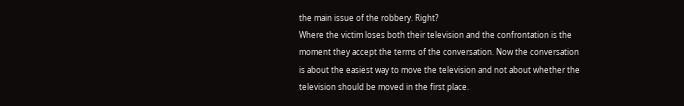the main issue of the robbery. Right?
Where the victim loses both their television and the confrontation is the moment they accept the terms of the conversation. Now the conversation is about the easiest way to move the television and not about whether the television should be moved in the first place.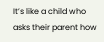It’s like a child who asks their parent how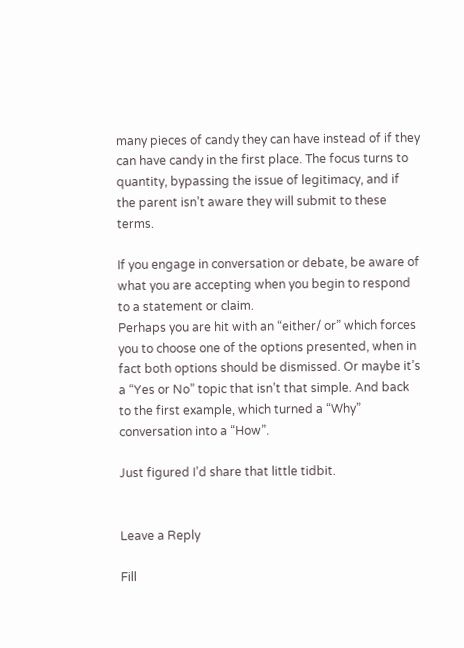many pieces of candy they can have instead of if they can have candy in the first place. The focus turns to quantity, bypassing the issue of legitimacy, and if the parent isn’t aware they will submit to these terms.

If you engage in conversation or debate, be aware of what you are accepting when you begin to respond to a statement or claim.
Perhaps you are hit with an “either/ or” which forces you to choose one of the options presented, when in fact both options should be dismissed. Or maybe it’s a “Yes or No” topic that isn’t that simple. And back to the first example, which turned a “Why” conversation into a “How”.

Just figured I’d share that little tidbit.


Leave a Reply

Fill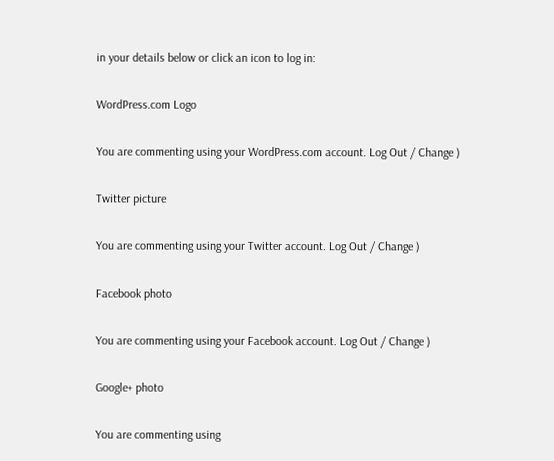in your details below or click an icon to log in:

WordPress.com Logo

You are commenting using your WordPress.com account. Log Out / Change )

Twitter picture

You are commenting using your Twitter account. Log Out / Change )

Facebook photo

You are commenting using your Facebook account. Log Out / Change )

Google+ photo

You are commenting using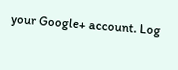your Google+ account. Log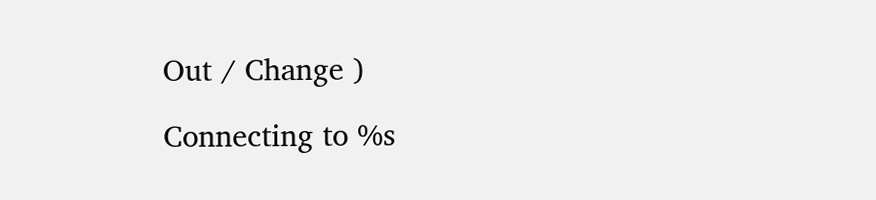Out / Change )

Connecting to %s